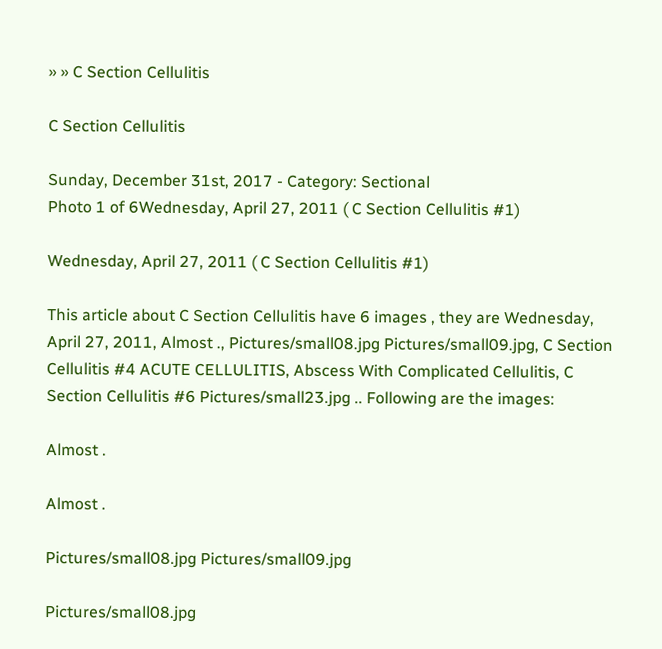» » C Section Cellulitis

C Section Cellulitis

Sunday, December 31st, 2017 - Category: Sectional
Photo 1 of 6Wednesday, April 27, 2011 ( C Section Cellulitis #1)

Wednesday, April 27, 2011 ( C Section Cellulitis #1)

This article about C Section Cellulitis have 6 images , they are Wednesday, April 27, 2011, Almost ., Pictures/small08.jpg Pictures/small09.jpg, C Section Cellulitis #4 ACUTE CELLULITIS, Abscess With Complicated Cellulitis, C Section Cellulitis #6 Pictures/small23.jpg .. Following are the images:

Almost .

Almost .

Pictures/small08.jpg Pictures/small09.jpg

Pictures/small08.jpg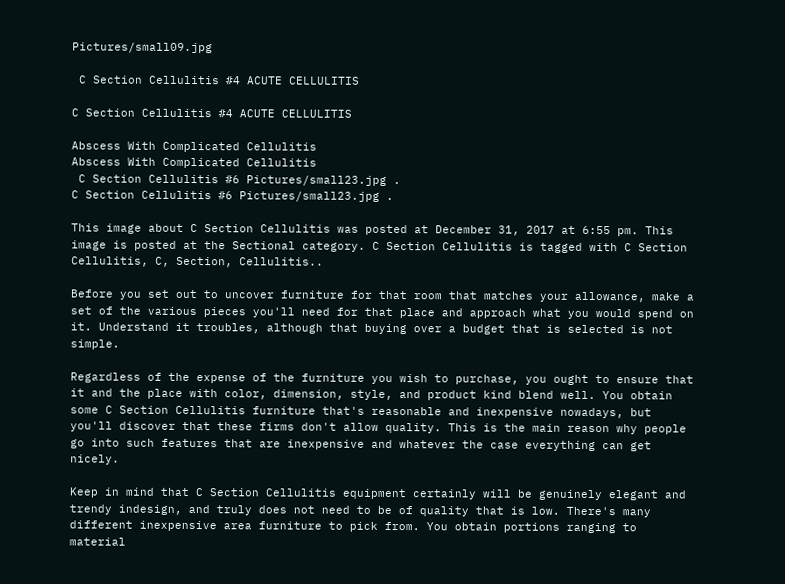Pictures/small09.jpg

 C Section Cellulitis #4 ACUTE CELLULITIS

C Section Cellulitis #4 ACUTE CELLULITIS

Abscess With Complicated Cellulitis
Abscess With Complicated Cellulitis
 C Section Cellulitis #6 Pictures/small23.jpg .
C Section Cellulitis #6 Pictures/small23.jpg .

This image about C Section Cellulitis was posted at December 31, 2017 at 6:55 pm. This image is posted at the Sectional category. C Section Cellulitis is tagged with C Section Cellulitis, C, Section, Cellulitis..

Before you set out to uncover furniture for that room that matches your allowance, make a set of the various pieces you'll need for that place and approach what you would spend on it. Understand it troubles, although that buying over a budget that is selected is not simple.

Regardless of the expense of the furniture you wish to purchase, you ought to ensure that it and the place with color, dimension, style, and product kind blend well. You obtain some C Section Cellulitis furniture that's reasonable and inexpensive nowadays, but you'll discover that these firms don't allow quality. This is the main reason why people go into such features that are inexpensive and whatever the case everything can get nicely.

Keep in mind that C Section Cellulitis equipment certainly will be genuinely elegant and trendy indesign, and truly does not need to be of quality that is low. There's many different inexpensive area furniture to pick from. You obtain portions ranging to material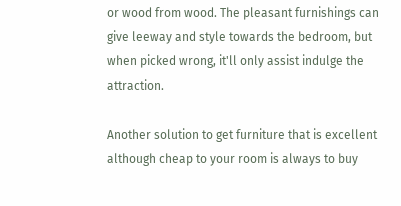or wood from wood. The pleasant furnishings can give leeway and style towards the bedroom, but when picked wrong, it'll only assist indulge the attraction.

Another solution to get furniture that is excellent although cheap to your room is always to buy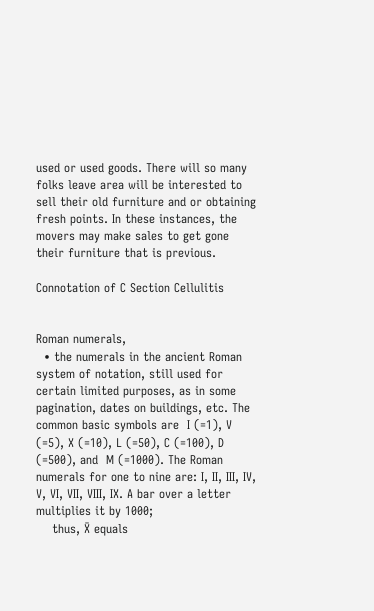used or used goods. There will so many folks leave area will be interested to sell their old furniture and or obtaining fresh points. In these instances, the movers may make sales to get gone their furniture that is previous.

Connotation of C Section Cellulitis


Roman numerals,
  • the numerals in the ancient Roman system of notation, still used for certain limited purposes, as in some pagination, dates on buildings, etc. The common basic symbols are  I (=1), V (=5), X (=10), L (=50), C (=100), D (=500), and  M (=1000). The Roman numerals for one to nine are: I, II, III, IV, V, VI, VII, VIII, IX. A bar over a letter multiplies it by 1000;
    thus, X̄ equals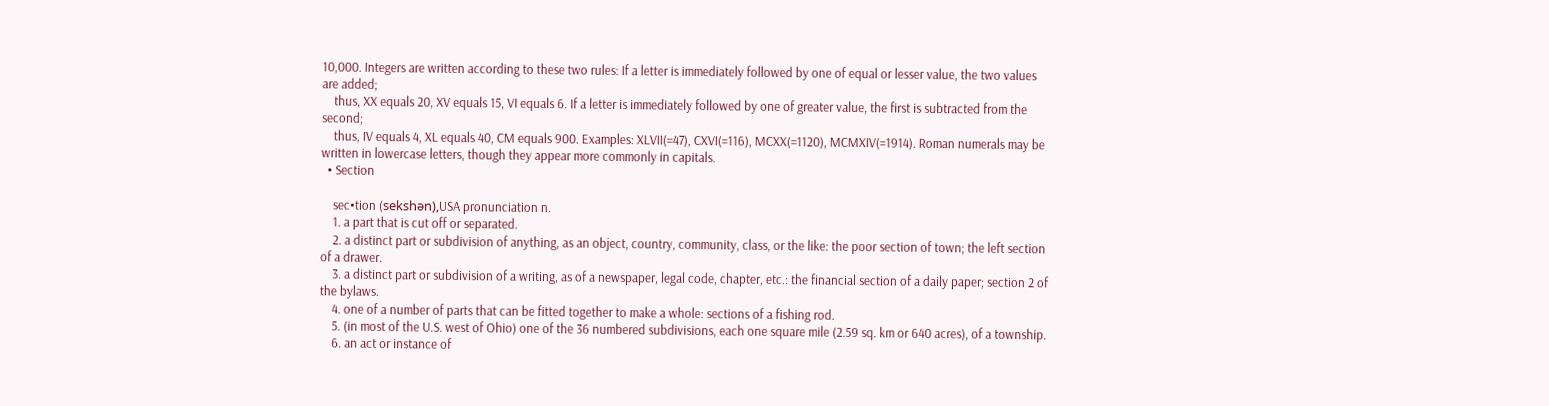10,000. Integers are written according to these two rules: If a letter is immediately followed by one of equal or lesser value, the two values are added;
    thus, XX equals 20, XV equals 15, VI equals 6. If a letter is immediately followed by one of greater value, the first is subtracted from the second;
    thus, IV equals 4, XL equals 40, CM equals 900. Examples: XLVII(=47), CXVI(=116), MCXX(=1120), MCMXIV(=1914). Roman numerals may be written in lowercase letters, though they appear more commonly in capitals.
  • Section

    sec•tion (sekshən),USA pronunciation n.
    1. a part that is cut off or separated.
    2. a distinct part or subdivision of anything, as an object, country, community, class, or the like: the poor section of town; the left section of a drawer.
    3. a distinct part or subdivision of a writing, as of a newspaper, legal code, chapter, etc.: the financial section of a daily paper; section 2 of the bylaws.
    4. one of a number of parts that can be fitted together to make a whole: sections of a fishing rod.
    5. (in most of the U.S. west of Ohio) one of the 36 numbered subdivisions, each one square mile (2.59 sq. km or 640 acres), of a township.
    6. an act or instance of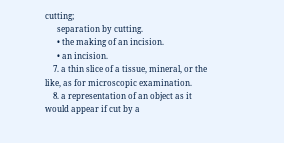cutting;
      separation by cutting.
      • the making of an incision.
      • an incision.
    7. a thin slice of a tissue, mineral, or the like, as for microscopic examination.
    8. a representation of an object as it would appear if cut by a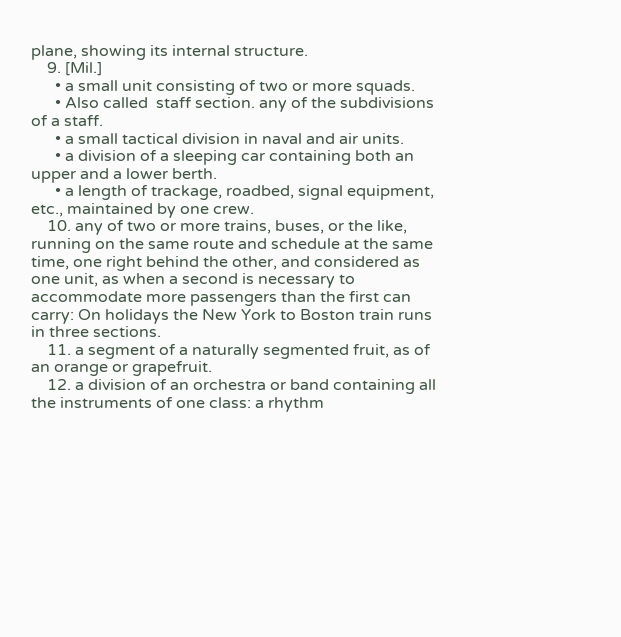plane, showing its internal structure.
    9. [Mil.]
      • a small unit consisting of two or more squads.
      • Also called  staff section. any of the subdivisions of a staff.
      • a small tactical division in naval and air units.
      • a division of a sleeping car containing both an upper and a lower berth.
      • a length of trackage, roadbed, signal equipment, etc., maintained by one crew.
    10. any of two or more trains, buses, or the like, running on the same route and schedule at the same time, one right behind the other, and considered as one unit, as when a second is necessary to accommodate more passengers than the first can carry: On holidays the New York to Boston train runs in three sections.
    11. a segment of a naturally segmented fruit, as of an orange or grapefruit.
    12. a division of an orchestra or band containing all the instruments of one class: a rhythm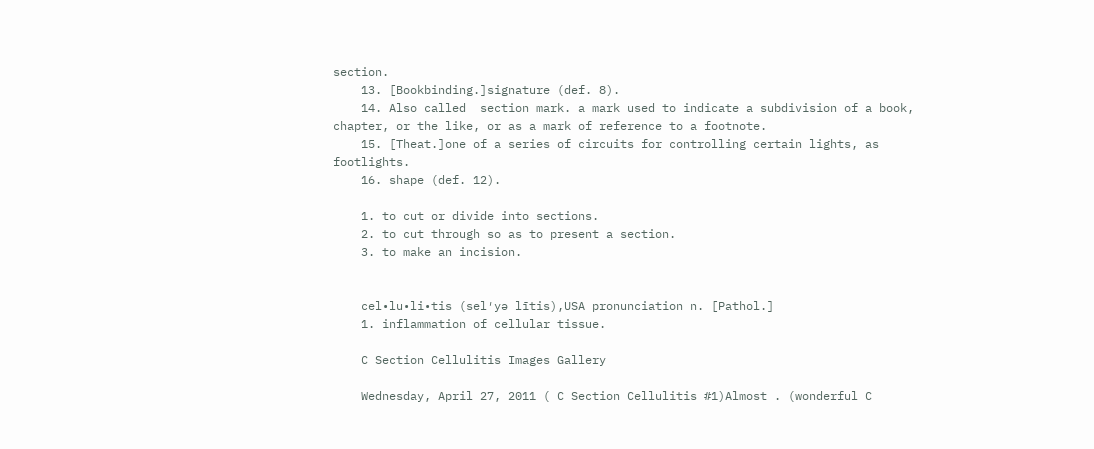section.
    13. [Bookbinding.]signature (def. 8).
    14. Also called  section mark. a mark used to indicate a subdivision of a book, chapter, or the like, or as a mark of reference to a footnote.
    15. [Theat.]one of a series of circuits for controlling certain lights, as footlights.
    16. shape (def. 12).

    1. to cut or divide into sections.
    2. to cut through so as to present a section.
    3. to make an incision.


    cel•lu•li•tis (sel′yə lītis),USA pronunciation n. [Pathol.]
    1. inflammation of cellular tissue.

    C Section Cellulitis Images Gallery

    Wednesday, April 27, 2011 ( C Section Cellulitis #1)Almost . (wonderful C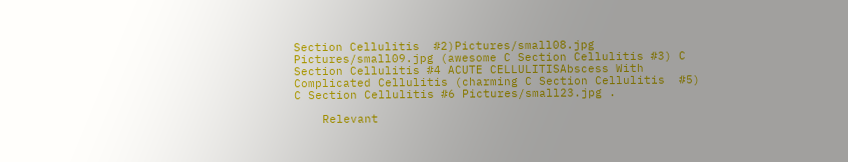Section Cellulitis  #2)Pictures/small08.jpg Pictures/small09.jpg (awesome C Section Cellulitis #3) C Section Cellulitis #4 ACUTE CELLULITISAbscess With Complicated Cellulitis (charming C Section Cellulitis  #5) C Section Cellulitis #6 Pictures/small23.jpg .

    Relevant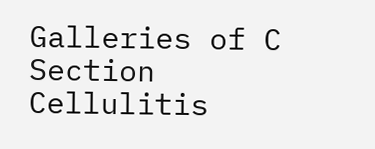Galleries of C Section Cellulitis